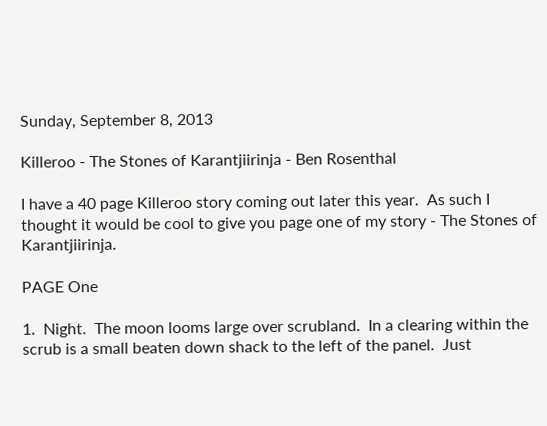Sunday, September 8, 2013

Killeroo - The Stones of Karantjiirinja - Ben Rosenthal

I have a 40 page Killeroo story coming out later this year.  As such I thought it would be cool to give you page one of my story - The Stones of  Karantjiirinja.

PAGE One

1.  Night.  The moon looms large over scrubland.  In a clearing within the scrub is a small beaten down shack to the left of the panel.  Just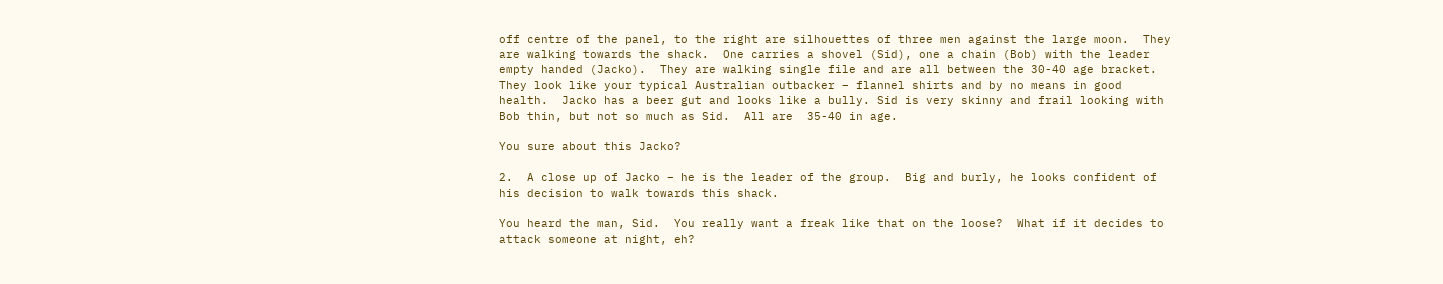off centre of the panel, to the right are silhouettes of three men against the large moon.  They are walking towards the shack.  One carries a shovel (Sid), one a chain (Bob) with the leader empty handed (Jacko).  They are walking single file and are all between the 30-40 age bracket.  They look like your typical Australian outbacker – flannel shirts and by no means in good health.  Jacko has a beer gut and looks like a bully. Sid is very skinny and frail looking with Bob thin, but not so much as Sid.  All are  35-40 in age.

You sure about this Jacko?

2.  A close up of Jacko – he is the leader of the group.  Big and burly, he looks confident of his decision to walk towards this shack.

You heard the man, Sid.  You really want a freak like that on the loose?  What if it decides to attack someone at night, eh?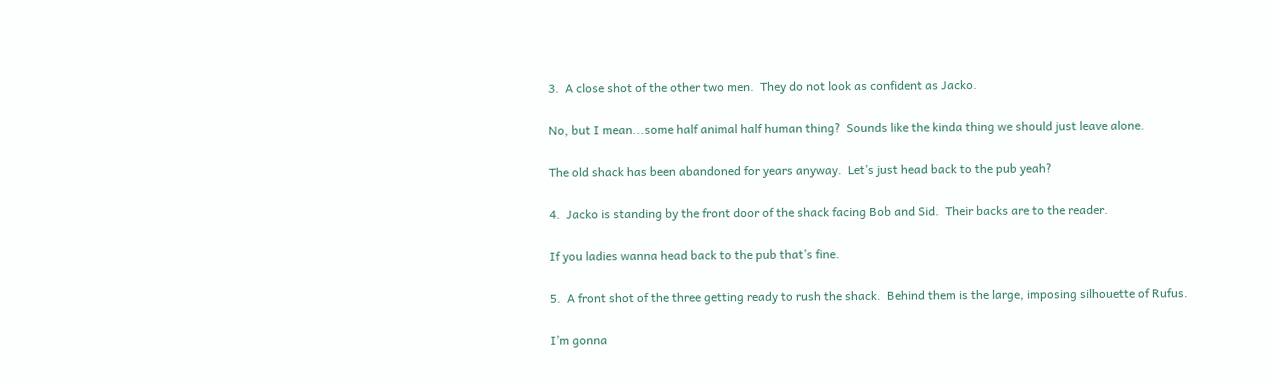3.  A close shot of the other two men.  They do not look as confident as Jacko.

No, but I mean...some half animal half human thing?  Sounds like the kinda thing we should just leave alone.

The old shack has been abandoned for years anyway.  Let’s just head back to the pub yeah?

4.  Jacko is standing by the front door of the shack facing Bob and Sid.  Their backs are to the reader.

If you ladies wanna head back to the pub that’s fine.

5.  A front shot of the three getting ready to rush the shack.  Behind them is the large, imposing silhouette of Rufus.

I’m gonna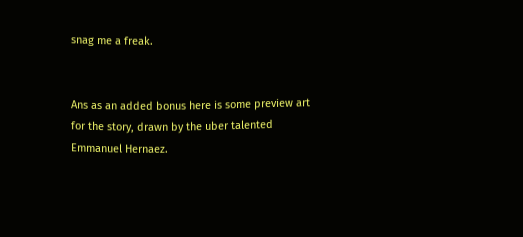snag me a freak.


Ans as an added bonus here is some preview art for the story, drawn by the uber talented  Emmanuel Hernaez.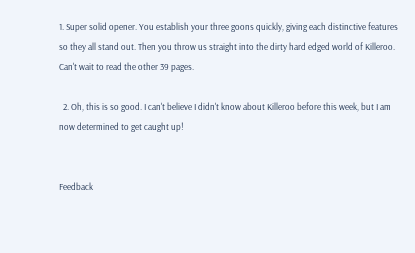1. Super solid opener. You establish your three goons quickly, giving each distinctive features so they all stand out. Then you throw us straight into the dirty hard edged world of Killeroo. Can't wait to read the other 39 pages.

  2. Oh, this is so good. I can't believe I didn't know about Killeroo before this week, but I am now determined to get caught up!


Feedback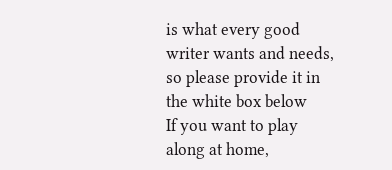is what every good writer wants and needs, so please provide it in the white box below
If you want to play along at home,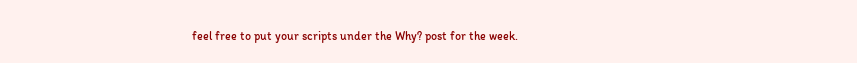feel free to put your scripts under the Why? post for the week.